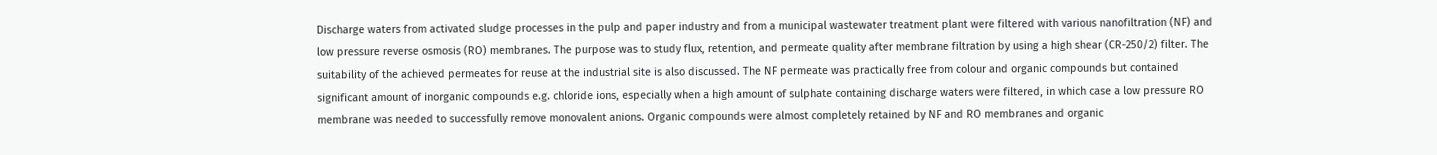Discharge waters from activated sludge processes in the pulp and paper industry and from a municipal wastewater treatment plant were filtered with various nanofiltration (NF) and low pressure reverse osmosis (RO) membranes. The purpose was to study flux, retention, and permeate quality after membrane filtration by using a high shear (CR-250/2) filter. The suitability of the achieved permeates for reuse at the industrial site is also discussed. The NF permeate was practically free from colour and organic compounds but contained significant amount of inorganic compounds e.g. chloride ions, especially when a high amount of sulphate containing discharge waters were filtered, in which case a low pressure RO membrane was needed to successfully remove monovalent anions. Organic compounds were almost completely retained by NF and RO membranes and organic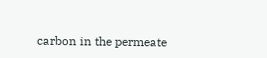carbon in the permeate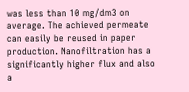was less than 10 mg/dm3 on average. The achieved permeate can easily be reused in paper production. Nanofiltration has a significantly higher flux and also a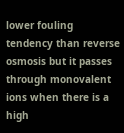lower fouling tendency than reverse osmosis but it passes through monovalent ions when there is a high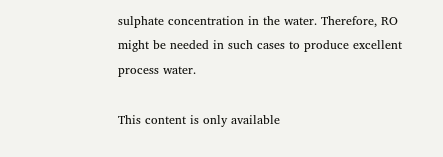sulphate concentration in the water. Therefore, RO might be needed in such cases to produce excellent process water.

This content is only available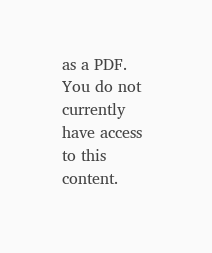as a PDF.
You do not currently have access to this content.